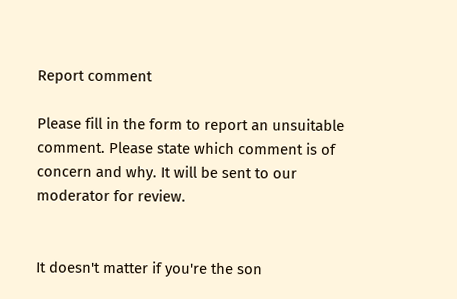Report comment

Please fill in the form to report an unsuitable comment. Please state which comment is of concern and why. It will be sent to our moderator for review.


It doesn't matter if you're the son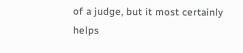of a judge, but it most certainly helps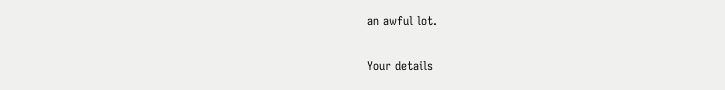an awful lot.

Your details